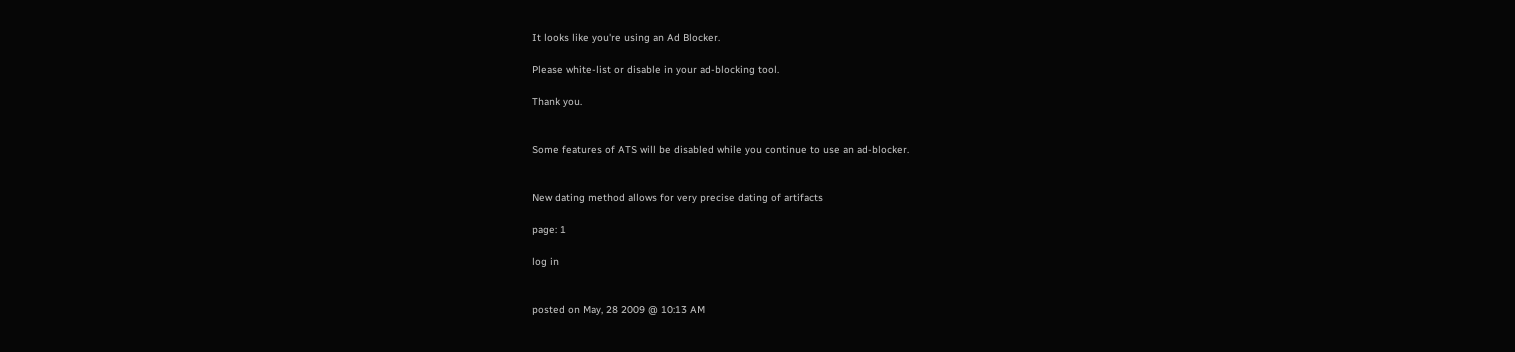It looks like you're using an Ad Blocker.

Please white-list or disable in your ad-blocking tool.

Thank you.


Some features of ATS will be disabled while you continue to use an ad-blocker.


New dating method allows for very precise dating of artifacts

page: 1

log in


posted on May, 28 2009 @ 10:13 AM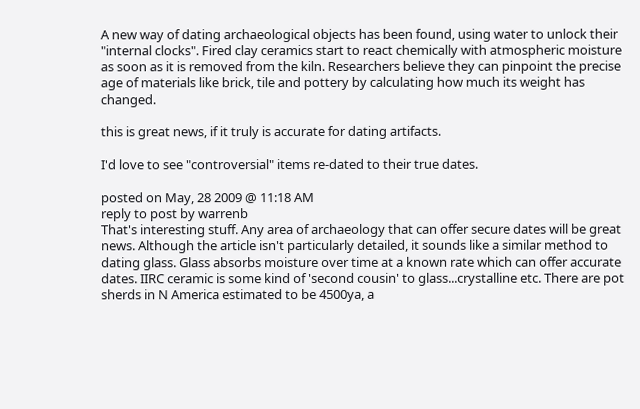A new way of dating archaeological objects has been found, using water to unlock their "internal clocks". Fired clay ceramics start to react chemically with atmospheric moisture as soon as it is removed from the kiln. Researchers believe they can pinpoint the precise age of materials like brick, tile and pottery by calculating how much its weight has changed.

this is great news, if it truly is accurate for dating artifacts.

I'd love to see "controversial" items re-dated to their true dates.

posted on May, 28 2009 @ 11:18 AM
reply to post by warrenb
That's interesting stuff. Any area of archaeology that can offer secure dates will be great news. Although the article isn't particularly detailed, it sounds like a similar method to dating glass. Glass absorbs moisture over time at a known rate which can offer accurate dates. IIRC ceramic is some kind of 'second cousin' to glass...crystalline etc. There are pot sherds in N America estimated to be 4500ya, a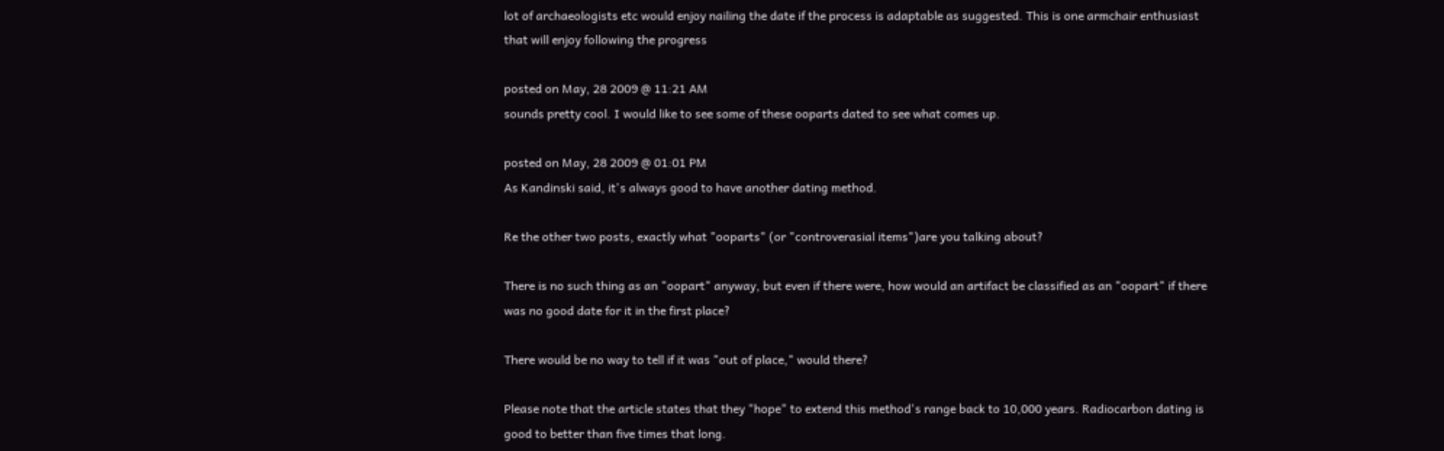lot of archaeologists etc would enjoy nailing the date if the process is adaptable as suggested. This is one armchair enthusiast that will enjoy following the progress

posted on May, 28 2009 @ 11:21 AM
sounds pretty cool. I would like to see some of these ooparts dated to see what comes up.

posted on May, 28 2009 @ 01:01 PM
As Kandinski said, it's always good to have another dating method.

Re the other two posts, exactly what "ooparts" (or "controverasial items")are you talking about?

There is no such thing as an "oopart" anyway, but even if there were, how would an artifact be classified as an "oopart" if there was no good date for it in the first place?

There would be no way to tell if it was "out of place," would there?

Please note that the article states that they "hope" to extend this method's range back to 10,000 years. Radiocarbon dating is good to better than five times that long.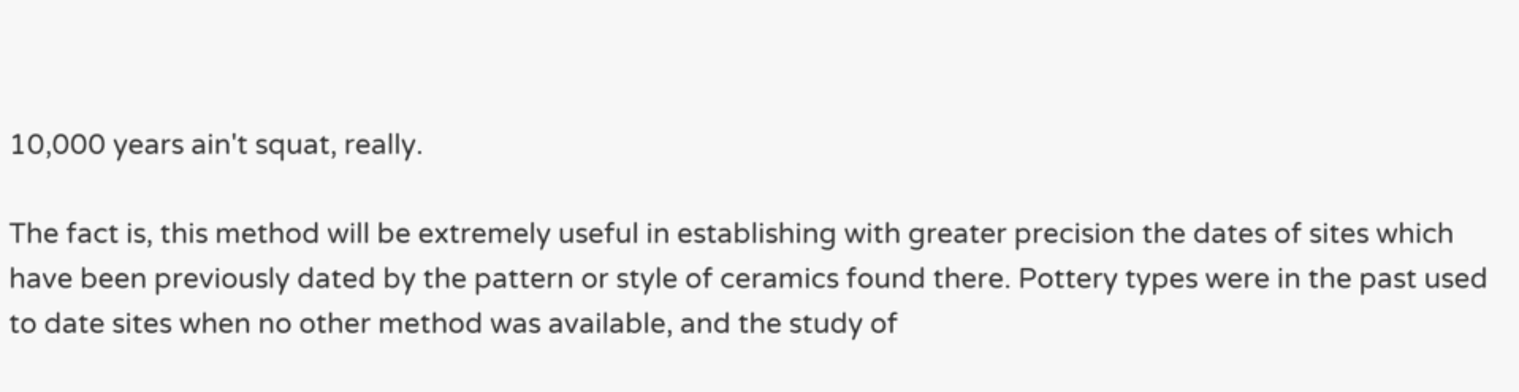10,000 years ain't squat, really.

The fact is, this method will be extremely useful in establishing with greater precision the dates of sites which have been previously dated by the pattern or style of ceramics found there. Pottery types were in the past used to date sites when no other method was available, and the study of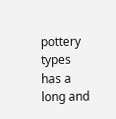pottery types has a long and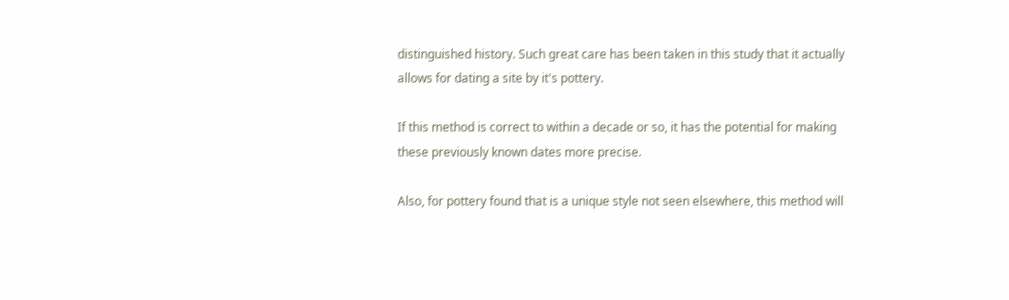distinguished history. Such great care has been taken in this study that it actually allows for dating a site by it's pottery.

If this method is correct to within a decade or so, it has the potential for making these previously known dates more precise.

Also, for pottery found that is a unique style not seen elsewhere, this method will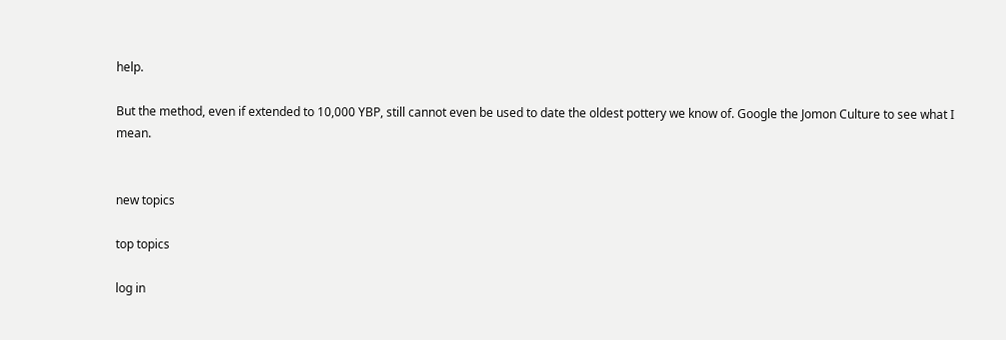help.

But the method, even if extended to 10,000 YBP, still cannot even be used to date the oldest pottery we know of. Google the Jomon Culture to see what I mean.


new topics

top topics

log in